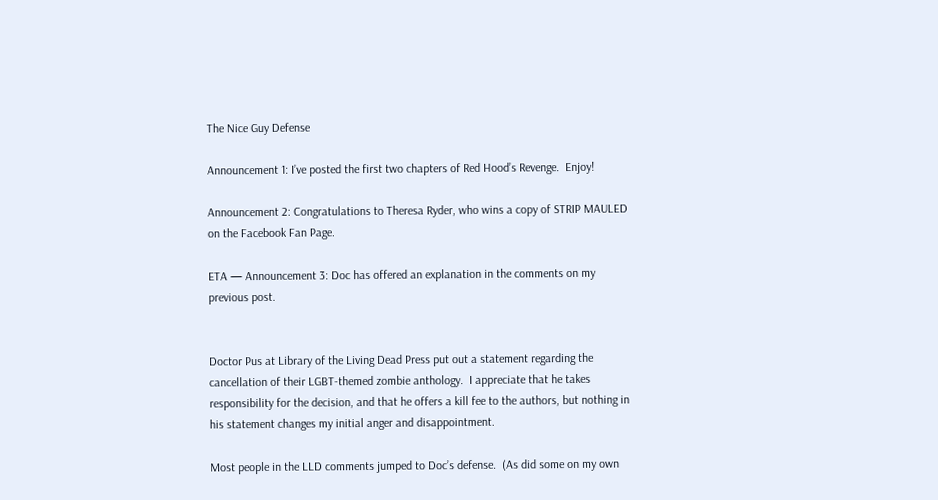The Nice Guy Defense

Announcement 1: I’ve posted the first two chapters of Red Hood’s Revenge.  Enjoy!

Announcement 2: Congratulations to Theresa Ryder, who wins a copy of STRIP MAULED on the Facebook Fan Page.

ETA — Announcement 3: Doc has offered an explanation in the comments on my previous post.


Doctor Pus at Library of the Living Dead Press put out a statement regarding the cancellation of their LGBT-themed zombie anthology.  I appreciate that he takes responsibility for the decision, and that he offers a kill fee to the authors, but nothing in his statement changes my initial anger and disappointment.

Most people in the LLD comments jumped to Doc’s defense.  (As did some on my own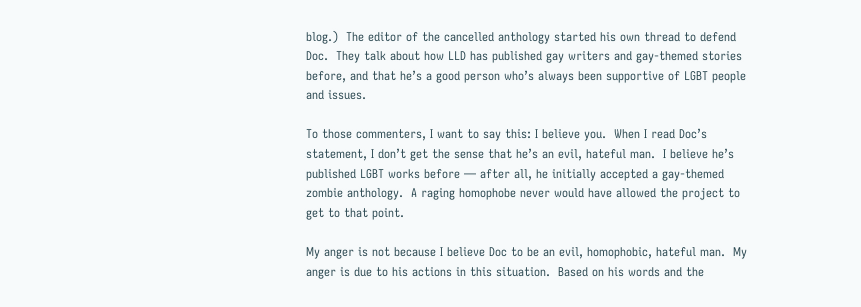blog.)  The editor of the cancelled anthology started his own thread to defend Doc.  They talk about how LLD has published gay writers and gay-themed stories before, and that he’s a good person who’s always been supportive of LGBT people and issues.

To those commenters, I want to say this: I believe you.  When I read Doc’s statement, I don’t get the sense that he’s an evil, hateful man.  I believe he’s published LGBT works before — after all, he initially accepted a gay-themed zombie anthology.  A raging homophobe never would have allowed the project to get to that point.

My anger is not because I believe Doc to be an evil, homophobic, hateful man.  My anger is due to his actions in this situation.  Based on his words and the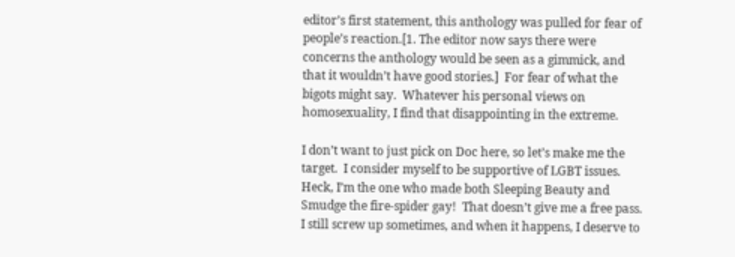editor’s first statement, this anthology was pulled for fear of people’s reaction.[1. The editor now says there were concerns the anthology would be seen as a gimmick, and that it wouldn’t have good stories.]  For fear of what the bigots might say.  Whatever his personal views on homosexuality, I find that disappointing in the extreme.

I don’t want to just pick on Doc here, so let’s make me the target.  I consider myself to be supportive of LGBT issues.  Heck, I’m the one who made both Sleeping Beauty and Smudge the fire-spider gay!  That doesn’t give me a free pass.  I still screw up sometimes, and when it happens, I deserve to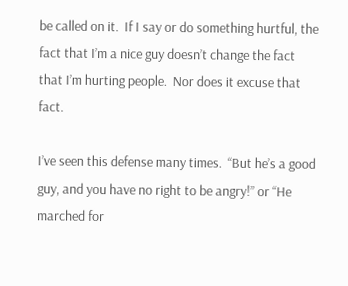be called on it.  If I say or do something hurtful, the fact that I’m a nice guy doesn’t change the fact that I’m hurting people.  Nor does it excuse that fact.

I’ve seen this defense many times.  “But he’s a good guy, and you have no right to be angry!” or “He marched for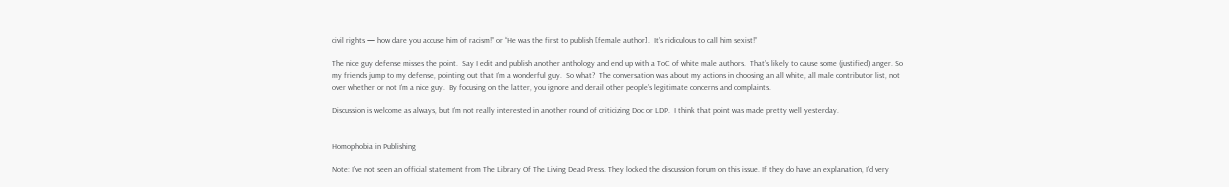civil rights — how dare you accuse him of racism!” or “He was the first to publish [female author].  It’s ridiculous to call him sexist!”

The nice guy defense misses the point.  Say I edit and publish another anthology and end up with a ToC of white male authors.  That’s likely to cause some (justified) anger. So my friends jump to my defense, pointing out that I’m a wonderful guy.  So what?  The conversation was about my actions in choosing an all white, all male contributor list, not over whether or not I’m a nice guy.  By focusing on the latter, you ignore and derail other people’s legitimate concerns and complaints.

Discussion is welcome as always, but I’m not really interested in another round of criticizing Doc or LDP.  I think that point was made pretty well yesterday.


Homophobia in Publishing

Note: I’ve not seen an official statement from The Library Of The Living Dead Press. They locked the discussion forum on this issue. If they do have an explanation, I’d very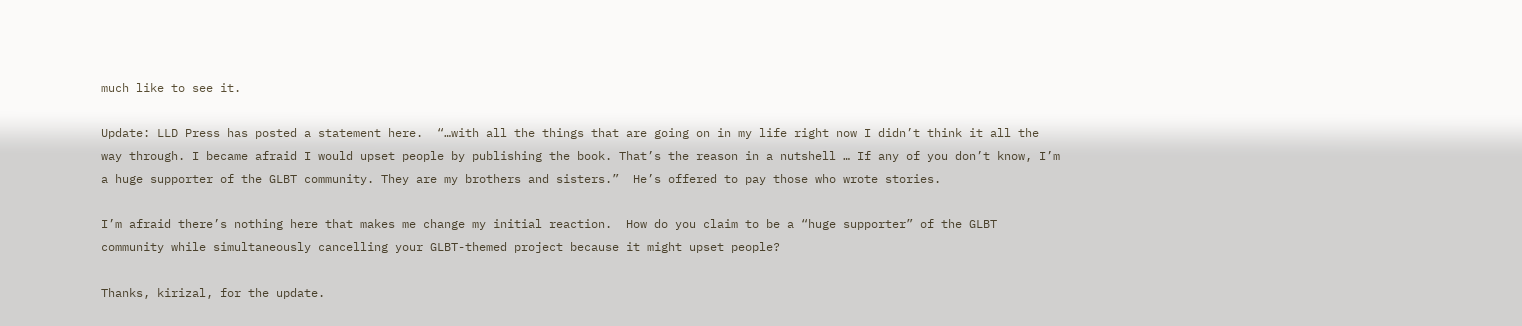much like to see it.

Update: LLD Press has posted a statement here.  “…with all the things that are going on in my life right now I didn’t think it all the way through. I became afraid I would upset people by publishing the book. That’s the reason in a nutshell … If any of you don’t know, I’m a huge supporter of the GLBT community. They are my brothers and sisters.”  He’s offered to pay those who wrote stories.

I’m afraid there’s nothing here that makes me change my initial reaction.  How do you claim to be a “huge supporter” of the GLBT community while simultaneously cancelling your GLBT-themed project because it might upset people?

Thanks, kirizal, for the update.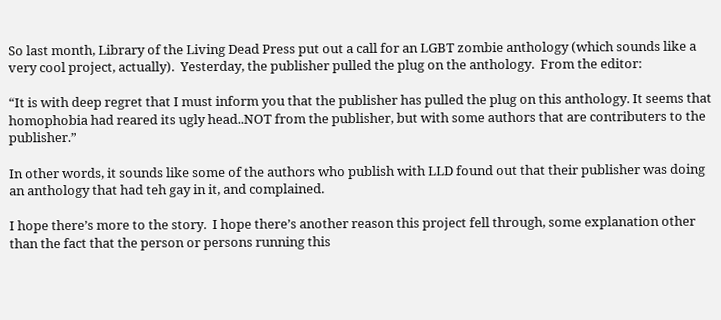So last month, Library of the Living Dead Press put out a call for an LGBT zombie anthology (which sounds like a very cool project, actually).  Yesterday, the publisher pulled the plug on the anthology.  From the editor:

“It is with deep regret that I must inform you that the publisher has pulled the plug on this anthology. It seems that homophobia had reared its ugly head..NOT from the publisher, but with some authors that are contributers to the publisher.”

In other words, it sounds like some of the authors who publish with LLD found out that their publisher was doing an anthology that had teh gay in it, and complained.

I hope there’s more to the story.  I hope there’s another reason this project fell through, some explanation other than the fact that the person or persons running this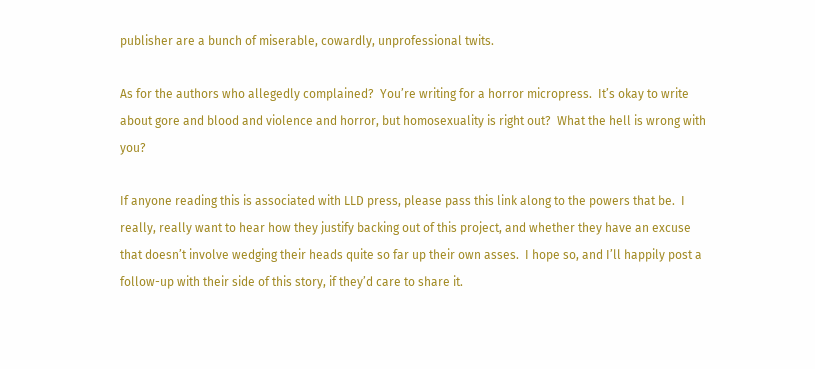publisher are a bunch of miserable, cowardly, unprofessional twits.

As for the authors who allegedly complained?  You’re writing for a horror micropress.  It’s okay to write about gore and blood and violence and horror, but homosexuality is right out?  What the hell is wrong with you?

If anyone reading this is associated with LLD press, please pass this link along to the powers that be.  I really, really want to hear how they justify backing out of this project, and whether they have an excuse that doesn’t involve wedging their heads quite so far up their own asses.  I hope so, and I’ll happily post a follow-up with their side of this story, if they’d care to share it.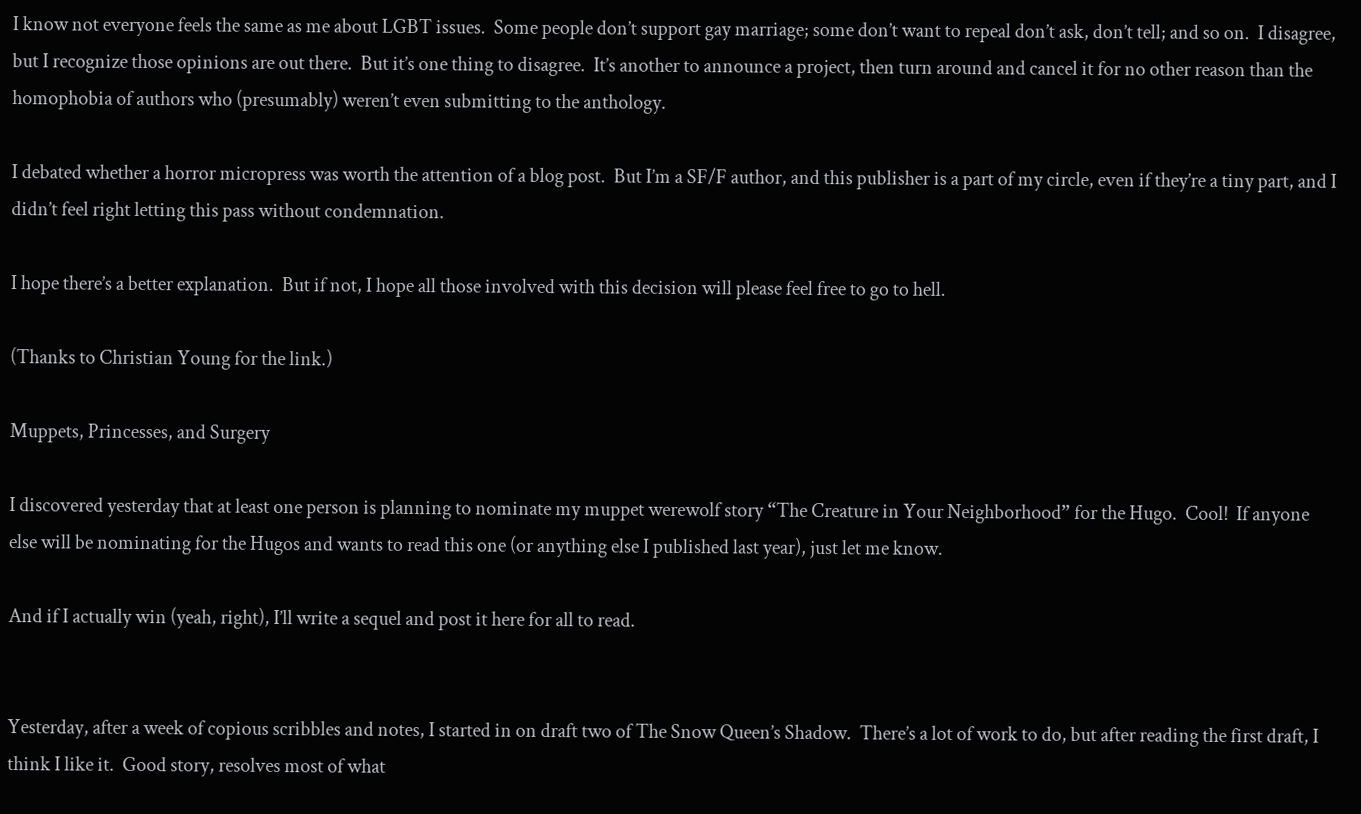I know not everyone feels the same as me about LGBT issues.  Some people don’t support gay marriage; some don’t want to repeal don’t ask, don’t tell; and so on.  I disagree, but I recognize those opinions are out there.  But it’s one thing to disagree.  It’s another to announce a project, then turn around and cancel it for no other reason than the homophobia of authors who (presumably) weren’t even submitting to the anthology.

I debated whether a horror micropress was worth the attention of a blog post.  But I’m a SF/F author, and this publisher is a part of my circle, even if they’re a tiny part, and I didn’t feel right letting this pass without condemnation.

I hope there’s a better explanation.  But if not, I hope all those involved with this decision will please feel free to go to hell.

(Thanks to Christian Young for the link.)

Muppets, Princesses, and Surgery

I discovered yesterday that at least one person is planning to nominate my muppet werewolf story “The Creature in Your Neighborhood” for the Hugo.  Cool!  If anyone else will be nominating for the Hugos and wants to read this one (or anything else I published last year), just let me know.

And if I actually win (yeah, right), I’ll write a sequel and post it here for all to read.


Yesterday, after a week of copious scribbles and notes, I started in on draft two of The Snow Queen’s Shadow.  There’s a lot of work to do, but after reading the first draft, I think I like it.  Good story, resolves most of what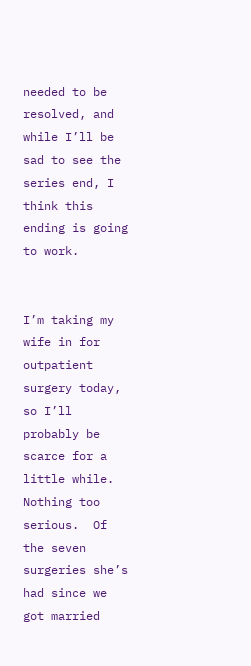needed to be resolved, and while I’ll be sad to see the series end, I think this ending is going to work.


I’m taking my wife in for outpatient surgery today, so I’ll probably be scarce for a little while.  Nothing too serious.  Of the seven surgeries she’s had since we got married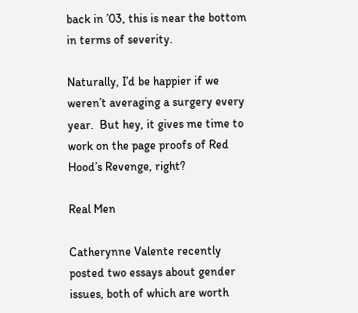back in ’03, this is near the bottom in terms of severity.

Naturally, I’d be happier if we weren’t averaging a surgery every year.  But hey, it gives me time to work on the page proofs of Red Hood’s Revenge, right?

Real Men

Catherynne Valente recently posted two essays about gender issues, both of which are worth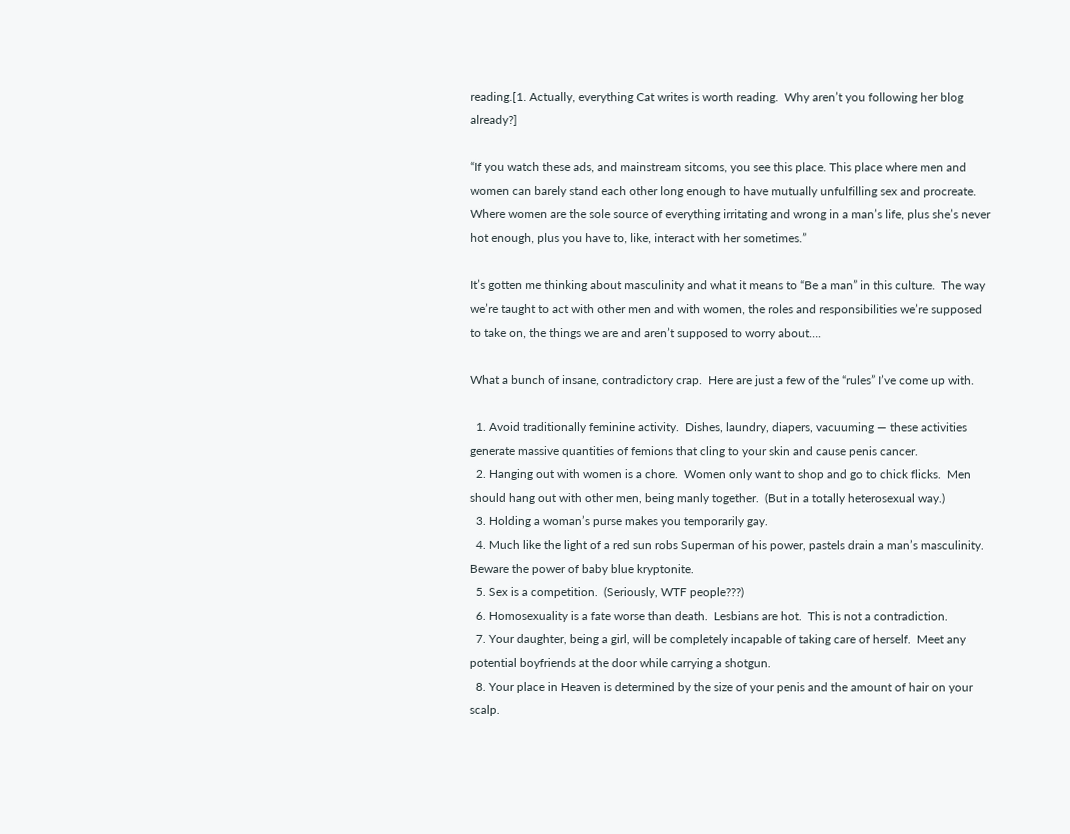reading.[1. Actually, everything Cat writes is worth reading.  Why aren’t you following her blog already?]

“If you watch these ads, and mainstream sitcoms, you see this place. This place where men and women can barely stand each other long enough to have mutually unfulfilling sex and procreate. Where women are the sole source of everything irritating and wrong in a man’s life, plus she’s never hot enough, plus you have to, like, interact with her sometimes.”

It’s gotten me thinking about masculinity and what it means to “Be a man” in this culture.  The way we’re taught to act with other men and with women, the roles and responsibilities we’re supposed to take on, the things we are and aren’t supposed to worry about….

What a bunch of insane, contradictory crap.  Here are just a few of the “rules” I’ve come up with.

  1. Avoid traditionally feminine activity.  Dishes, laundry, diapers, vacuuming — these activities generate massive quantities of femions that cling to your skin and cause penis cancer.
  2. Hanging out with women is a chore.  Women only want to shop and go to chick flicks.  Men should hang out with other men, being manly together.  (But in a totally heterosexual way.)
  3. Holding a woman’s purse makes you temporarily gay.
  4. Much like the light of a red sun robs Superman of his power, pastels drain a man’s masculinity.  Beware the power of baby blue kryptonite.
  5. Sex is a competition.  (Seriously, WTF people???)
  6. Homosexuality is a fate worse than death.  Lesbians are hot.  This is not a contradiction.
  7. Your daughter, being a girl, will be completely incapable of taking care of herself.  Meet any potential boyfriends at the door while carrying a shotgun.
  8. Your place in Heaven is determined by the size of your penis and the amount of hair on your scalp.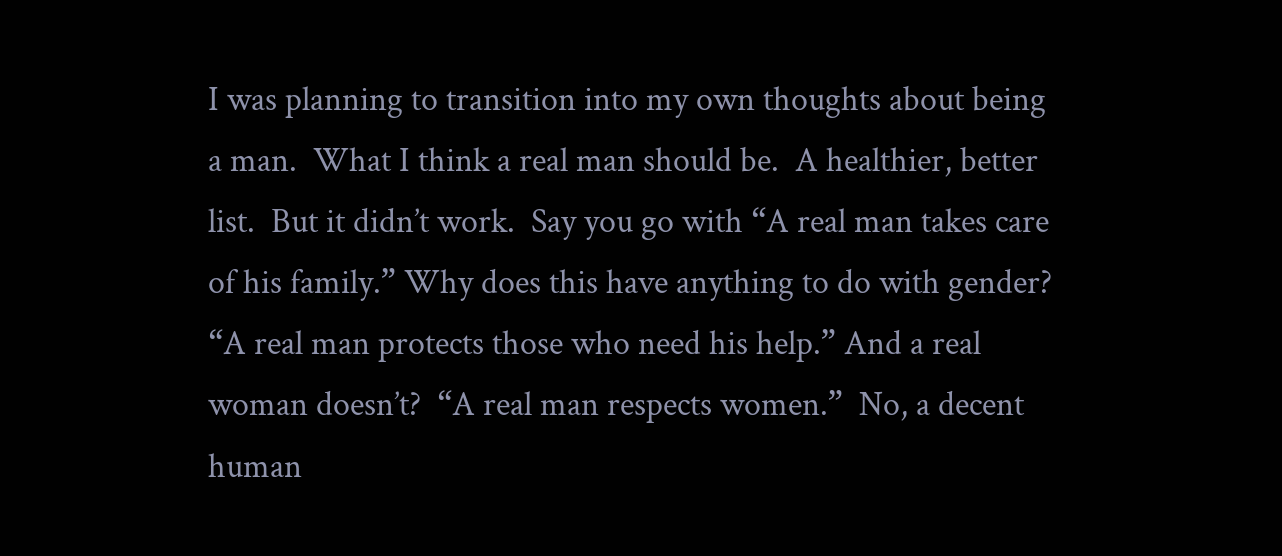I was planning to transition into my own thoughts about being a man.  What I think a real man should be.  A healthier, better list.  But it didn’t work.  Say you go with “A real man takes care of his family.” Why does this have anything to do with gender?  “A real man protects those who need his help.” And a real woman doesn’t?  “A real man respects women.”  No, a decent human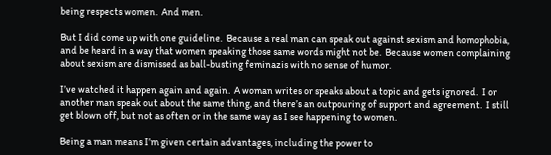being respects women.  And men.

But I did come up with one guideline.  Because a real man can speak out against sexism and homophobia, and be heard in a way that women speaking those same words might not be.  Because women complaining about sexism are dismissed as ball-busting feminazis with no sense of humor.

I’ve watched it happen again and again.  A woman writes or speaks about a topic and gets ignored.  I or another man speak out about the same thing, and there’s an outpouring of support and agreement.  I still get blown off, but not as often or in the same way as I see happening to women.

Being a man means I’m given certain advantages, including the power to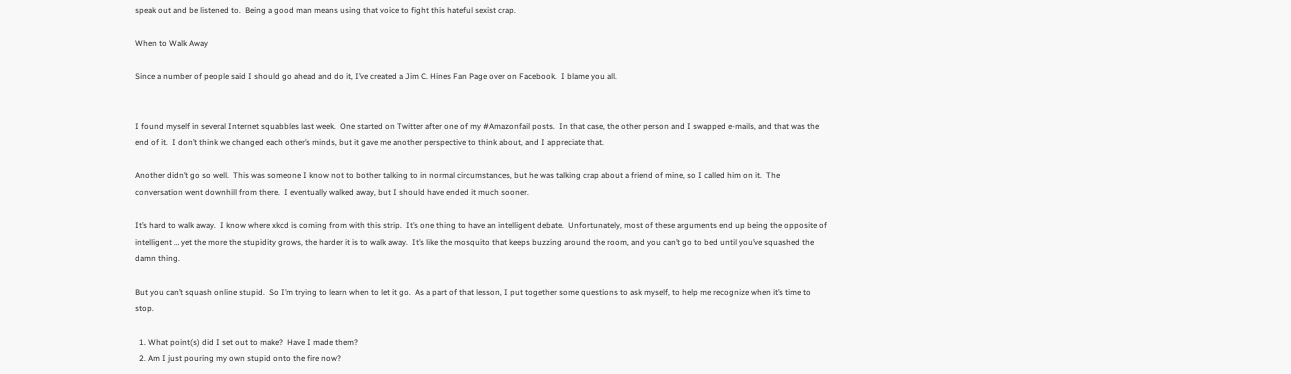speak out and be listened to.  Being a good man means using that voice to fight this hateful sexist crap.

When to Walk Away

Since a number of people said I should go ahead and do it, I’ve created a Jim C. Hines Fan Page over on Facebook.  I blame you all.


I found myself in several Internet squabbles last week.  One started on Twitter after one of my #Amazonfail posts.  In that case, the other person and I swapped e-mails, and that was the end of it.  I don’t think we changed each other’s minds, but it gave me another perspective to think about, and I appreciate that.

Another didn’t go so well.  This was someone I know not to bother talking to in normal circumstances, but he was talking crap about a friend of mine, so I called him on it.  The conversation went downhill from there.  I eventually walked away, but I should have ended it much sooner.

It’s hard to walk away.  I know where xkcd is coming from with this strip.  It’s one thing to have an intelligent debate.  Unfortunately, most of these arguments end up being the opposite of intelligent … yet the more the stupidity grows, the harder it is to walk away.  It’s like the mosquito that keeps buzzing around the room, and you can’t go to bed until you’ve squashed the damn thing.

But you can’t squash online stupid.  So I’m trying to learn when to let it go.  As a part of that lesson, I put together some questions to ask myself, to help me recognize when it’s time to stop.

  1. What point(s) did I set out to make?  Have I made them?
  2. Am I just pouring my own stupid onto the fire now?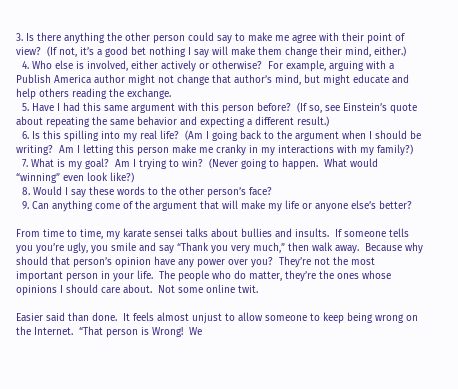3. Is there anything the other person could say to make me agree with their point of view?  (If not, it’s a good bet nothing I say will make them change their mind, either.)
  4. Who else is involved, either actively or otherwise?  For example, arguing with a Publish America author might not change that author’s mind, but might educate and help others reading the exchange.
  5. Have I had this same argument with this person before?  (If so, see Einstein’s quote about repeating the same behavior and expecting a different result.)
  6. Is this spilling into my real life?  (Am I going back to the argument when I should be writing?  Am I letting this person make me cranky in my interactions with my family?)
  7. What is my goal?  Am I trying to win?  (Never going to happen.  What would “winning” even look like?)
  8. Would I say these words to the other person’s face?
  9. Can anything come of the argument that will make my life or anyone else’s better?

From time to time, my karate sensei talks about bullies and insults.  If someone tells you you’re ugly, you smile and say “Thank you very much,” then walk away.  Because why should that person’s opinion have any power over you?  They’re not the most important person in your life.  The people who do matter, they’re the ones whose opinions I should care about.  Not some online twit.

Easier said than done.  It feels almost unjust to allow someone to keep being wrong on the Internet.  “That person is Wrong!  We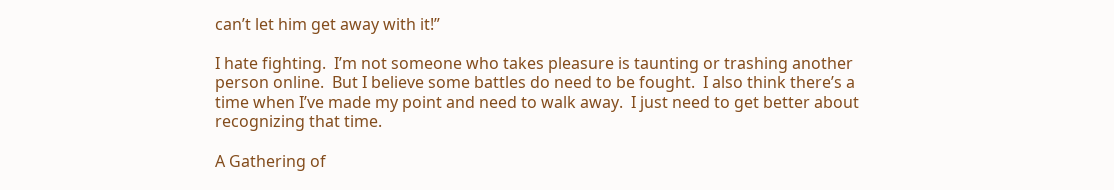can’t let him get away with it!”

I hate fighting.  I’m not someone who takes pleasure is taunting or trashing another person online.  But I believe some battles do need to be fought.  I also think there’s a time when I’ve made my point and need to walk away.  I just need to get better about recognizing that time.

A Gathering of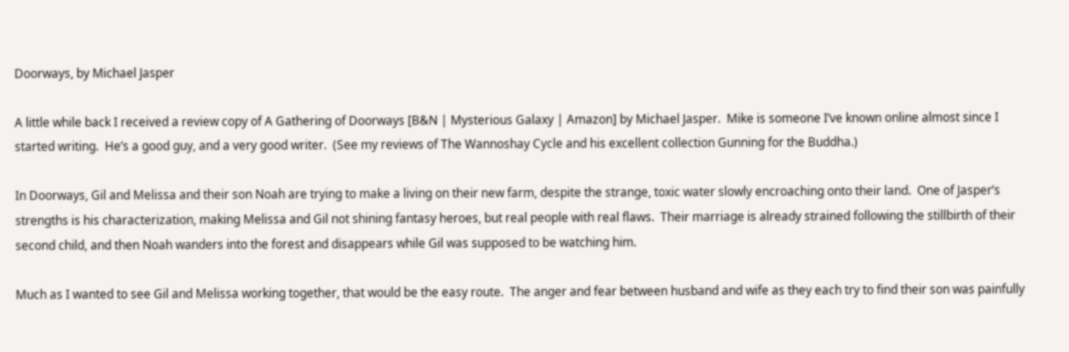Doorways, by Michael Jasper

A little while back I received a review copy of A Gathering of Doorways [B&N | Mysterious Galaxy | Amazon] by Michael Jasper.  Mike is someone I’ve known online almost since I started writing.  He’s a good guy, and a very good writer.  (See my reviews of The Wannoshay Cycle and his excellent collection Gunning for the Buddha.)

In Doorways, Gil and Melissa and their son Noah are trying to make a living on their new farm, despite the strange, toxic water slowly encroaching onto their land.  One of Jasper’s strengths is his characterization, making Melissa and Gil not shining fantasy heroes, but real people with real flaws.  Their marriage is already strained following the stillbirth of their second child, and then Noah wanders into the forest and disappears while Gil was supposed to be watching him.

Much as I wanted to see Gil and Melissa working together, that would be the easy route.  The anger and fear between husband and wife as they each try to find their son was painfully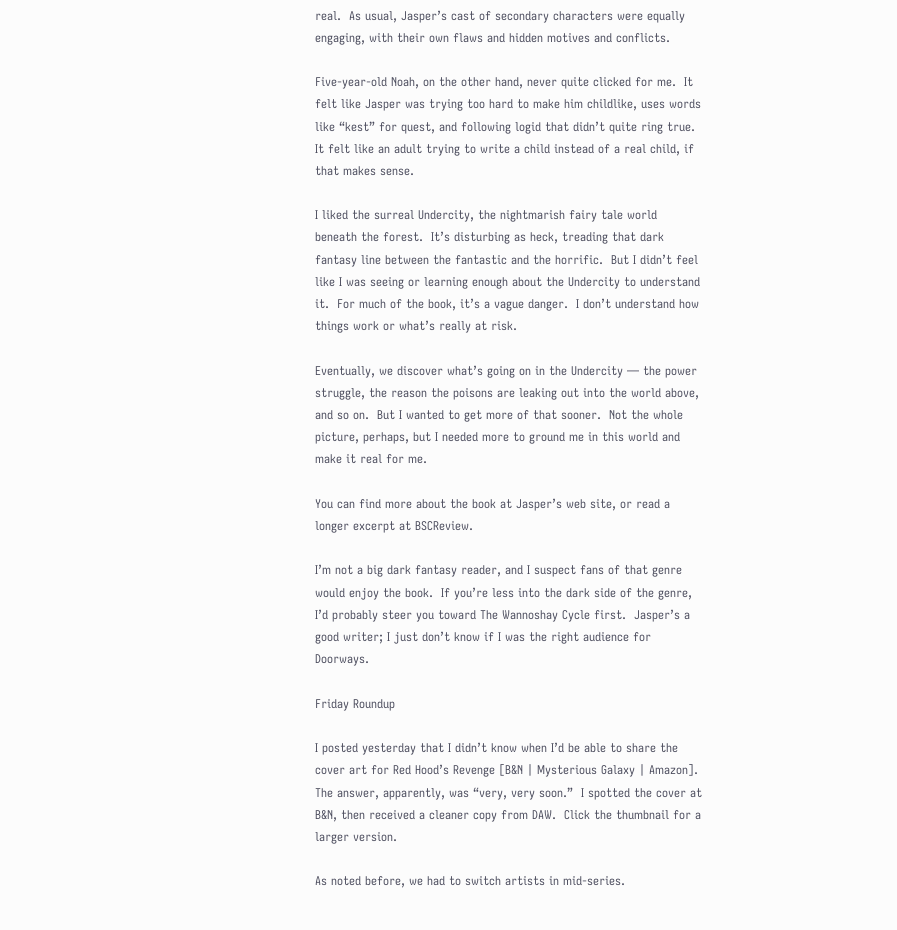real.  As usual, Jasper’s cast of secondary characters were equally engaging, with their own flaws and hidden motives and conflicts.

Five-year-old Noah, on the other hand, never quite clicked for me.  It felt like Jasper was trying too hard to make him childlike, uses words like “kest” for quest, and following logid that didn’t quite ring true.  It felt like an adult trying to write a child instead of a real child, if that makes sense.

I liked the surreal Undercity, the nightmarish fairy tale world beneath the forest.  It’s disturbing as heck, treading that dark fantasy line between the fantastic and the horrific.  But I didn’t feel like I was seeing or learning enough about the Undercity to understand it.  For much of the book, it’s a vague danger.  I don’t understand how things work or what’s really at risk.

Eventually, we discover what’s going on in the Undercity — the power struggle, the reason the poisons are leaking out into the world above, and so on.  But I wanted to get more of that sooner.  Not the whole picture, perhaps, but I needed more to ground me in this world and make it real for me.

You can find more about the book at Jasper’s web site, or read a longer excerpt at BSCReview.

I’m not a big dark fantasy reader, and I suspect fans of that genre would enjoy the book.  If you’re less into the dark side of the genre, I’d probably steer you toward The Wannoshay Cycle first.  Jasper’s a good writer; I just don’t know if I was the right audience for Doorways.

Friday Roundup

I posted yesterday that I didn’t know when I’d be able to share the cover art for Red Hood’s Revenge [B&N | Mysterious Galaxy | Amazon].  The answer, apparently, was “very, very soon.”  I spotted the cover at B&N, then received a cleaner copy from DAW.  Click the thumbnail for a larger version.

As noted before, we had to switch artists in mid-series.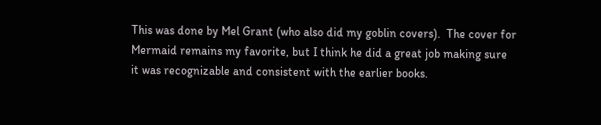This was done by Mel Grant (who also did my goblin covers).  The cover for Mermaid remains my favorite, but I think he did a great job making sure it was recognizable and consistent with the earlier books.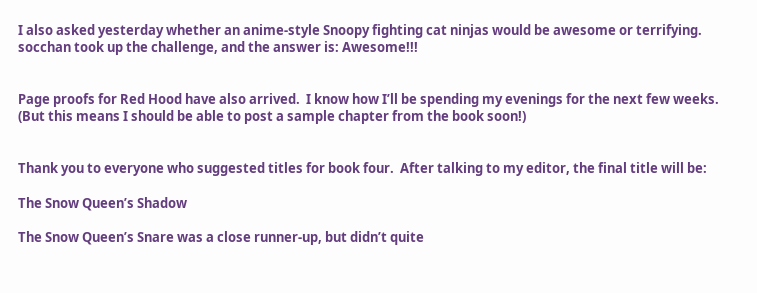I also asked yesterday whether an anime-style Snoopy fighting cat ninjas would be awesome or terrifying.  socchan took up the challenge, and the answer is: Awesome!!!


Page proofs for Red Hood have also arrived.  I know how I’ll be spending my evenings for the next few weeks.  (But this means I should be able to post a sample chapter from the book soon!)


Thank you to everyone who suggested titles for book four.  After talking to my editor, the final title will be:

The Snow Queen’s Shadow

The Snow Queen’s Snare was a close runner-up, but didn’t quite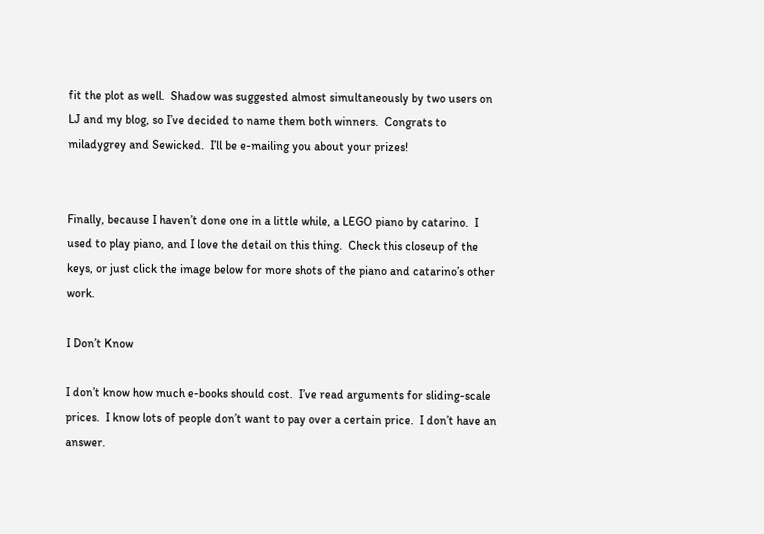fit the plot as well.  Shadow was suggested almost simultaneously by two users on LJ and my blog, so I’ve decided to name them both winners.  Congrats to miladygrey and Sewicked.  I’ll be e-mailing you about your prizes!


Finally, because I haven’t done one in a little while, a LEGO piano by catarino.  I used to play piano, and I love the detail on this thing.  Check this closeup of the keys, or just click the image below for more shots of the piano and catarino’s other work.

I Don’t Know

I don’t know how much e-books should cost.  I’ve read arguments for sliding-scale prices.  I know lots of people don’t want to pay over a certain price.  I don’t have an answer.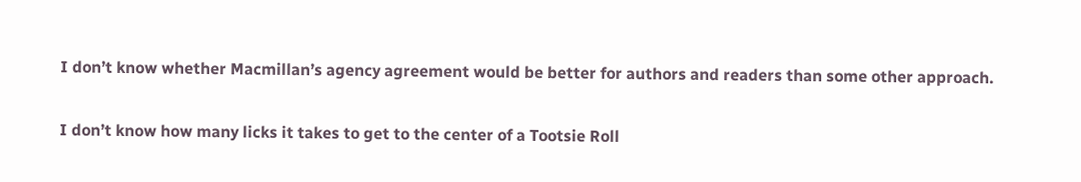I don’t know whether Macmillan’s agency agreement would be better for authors and readers than some other approach.

I don’t know how many licks it takes to get to the center of a Tootsie Roll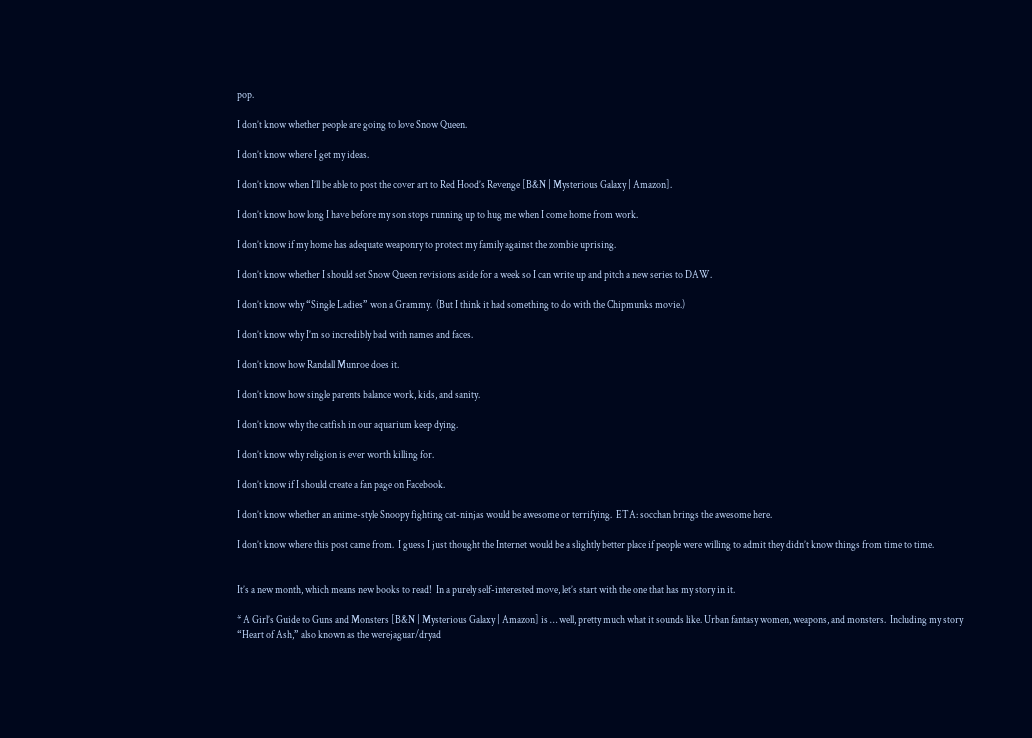pop.

I don’t know whether people are going to love Snow Queen.

I don’t know where I get my ideas.

I don’t know when I’ll be able to post the cover art to Red Hood’s Revenge [B&N | Mysterious Galaxy | Amazon].

I don’t know how long I have before my son stops running up to hug me when I come home from work.

I don’t know if my home has adequate weaponry to protect my family against the zombie uprising.

I don’t know whether I should set Snow Queen revisions aside for a week so I can write up and pitch a new series to DAW.

I don’t know why “Single Ladies” won a Grammy.  (But I think it had something to do with the Chipmunks movie.)

I don’t know why I’m so incredibly bad with names and faces.

I don’t know how Randall Munroe does it.

I don’t know how single parents balance work, kids, and sanity.

I don’t know why the catfish in our aquarium keep dying.

I don’t know why religion is ever worth killing for.

I don’t know if I should create a fan page on Facebook.

I don’t know whether an anime-style Snoopy fighting cat-ninjas would be awesome or terrifying.  ETA: socchan brings the awesome here.

I don’t know where this post came from.  I guess I just thought the Internet would be a slightly better place if people were willing to admit they didn’t know things from time to time.


It’s a new month, which means new books to read!  In a purely self-interested move, let’s start with the one that has my story in it.

* A Girl’s Guide to Guns and Monsters [B&N | Mysterious Galaxy | Amazon] is … well, pretty much what it sounds like. Urban fantasy women, weapons, and monsters.  Including my story “Heart of Ash,” also known as the werejaguar/dryad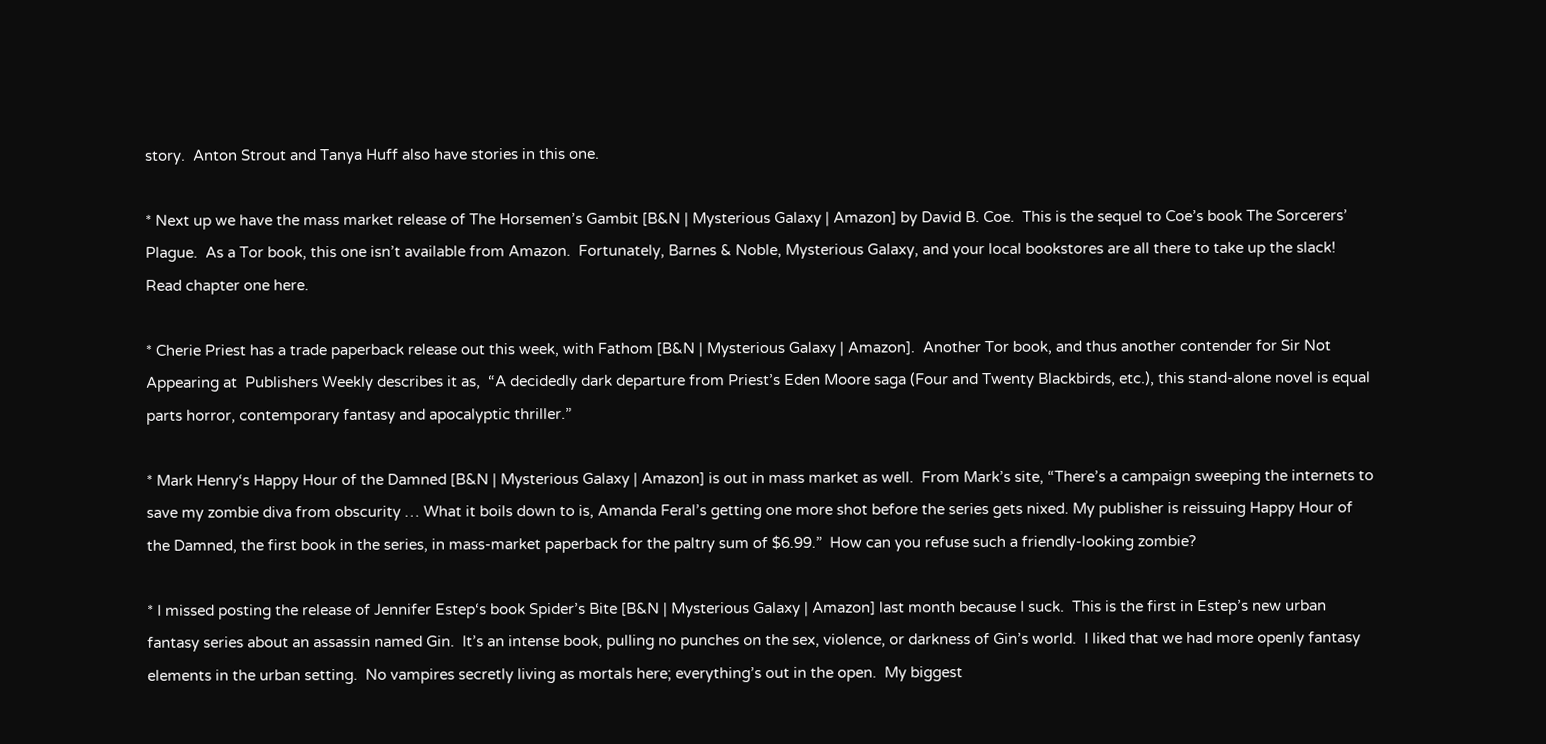story.  Anton Strout and Tanya Huff also have stories in this one.

* Next up we have the mass market release of The Horsemen’s Gambit [B&N | Mysterious Galaxy | Amazon] by David B. Coe.  This is the sequel to Coe’s book The Sorcerers’ Plague.  As a Tor book, this one isn’t available from Amazon.  Fortunately, Barnes & Noble, Mysterious Galaxy, and your local bookstores are all there to take up the slack!  Read chapter one here.

* Cherie Priest has a trade paperback release out this week, with Fathom [B&N | Mysterious Galaxy | Amazon].  Another Tor book, and thus another contender for Sir Not Appearing at  Publishers Weekly describes it as,  “A decidedly dark departure from Priest’s Eden Moore saga (Four and Twenty Blackbirds, etc.), this stand-alone novel is equal parts horror, contemporary fantasy and apocalyptic thriller.”

* Mark Henry‘s Happy Hour of the Damned [B&N | Mysterious Galaxy | Amazon] is out in mass market as well.  From Mark’s site, “There’s a campaign sweeping the internets to save my zombie diva from obscurity … What it boils down to is, Amanda Feral’s getting one more shot before the series gets nixed. My publisher is reissuing Happy Hour of the Damned, the first book in the series, in mass-market paperback for the paltry sum of $6.99.”  How can you refuse such a friendly-looking zombie?

* I missed posting the release of Jennifer Estep‘s book Spider’s Bite [B&N | Mysterious Galaxy | Amazon] last month because I suck.  This is the first in Estep’s new urban fantasy series about an assassin named Gin.  It’s an intense book, pulling no punches on the sex, violence, or darkness of Gin’s world.  I liked that we had more openly fantasy elements in the urban setting.  No vampires secretly living as mortals here; everything’s out in the open.  My biggest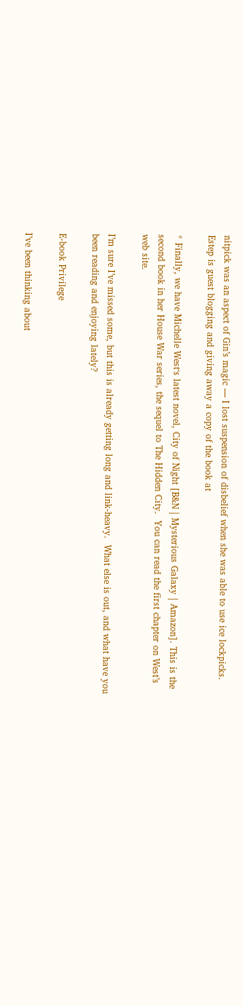nitpick was an aspect of Gin’s magic — I lost suspension of disbelief when she was able to use ice lockpicks.  Estep is guest blogging and giving away a copy of the book at

* Finally, we have Michelle West‘s latest novel, City of Night [B&N | Mysterious Galaxy | Amazon]. This is the second book in her House War series, the sequel to The Hidden City.  You can read the first chapter on West’s web site.

I’m sure I’ve missed some, but this is already getting long and link-heavy.  What else is out, and what have you been reading and enjoying lately?

E-book Privilege

I’ve been thinking about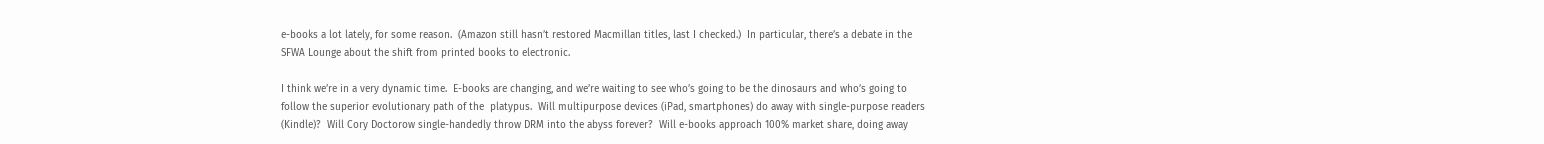e-books a lot lately, for some reason.  (Amazon still hasn’t restored Macmillan titles, last I checked.)  In particular, there’s a debate in the SFWA Lounge about the shift from printed books to electronic.

I think we’re in a very dynamic time.  E-books are changing, and we’re waiting to see who’s going to be the dinosaurs and who’s going to follow the superior evolutionary path of the  platypus.  Will multipurpose devices (iPad, smartphones) do away with single-purpose readers (Kindle)?  Will Cory Doctorow single-handedly throw DRM into the abyss forever?  Will e-books approach 100% market share, doing away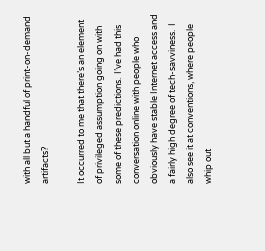with all but a handful of print-on-demand artifacts?

It occurred to me that there’s an element of privileged assumption going on with some of these predictions.  I’ve had this conversation online with people who obviously have stable Internet access and a fairly high degree of tech-savviness.  I also see it at conventions, where people whip out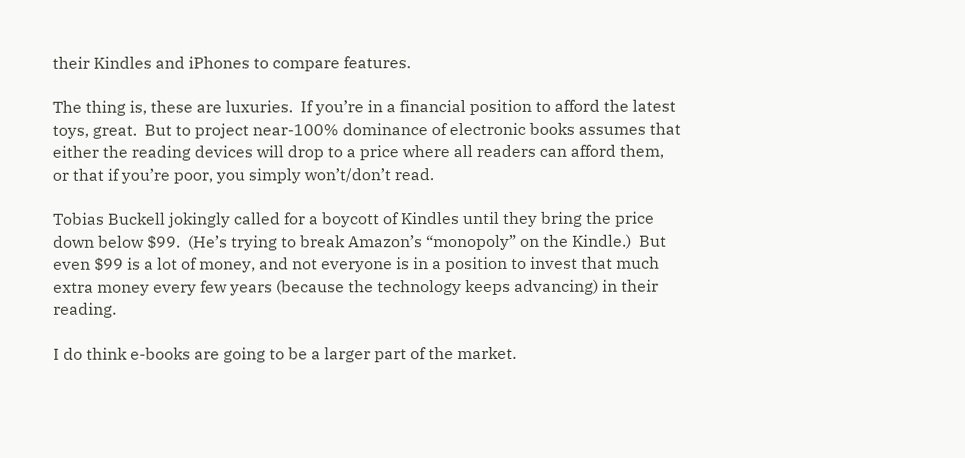their Kindles and iPhones to compare features.

The thing is, these are luxuries.  If you’re in a financial position to afford the latest toys, great.  But to project near-100% dominance of electronic books assumes that either the reading devices will drop to a price where all readers can afford them, or that if you’re poor, you simply won’t/don’t read.

Tobias Buckell jokingly called for a boycott of Kindles until they bring the price down below $99.  (He’s trying to break Amazon’s “monopoly” on the Kindle.)  But even $99 is a lot of money, and not everyone is in a position to invest that much extra money every few years (because the technology keeps advancing) in their reading.

I do think e-books are going to be a larger part of the market.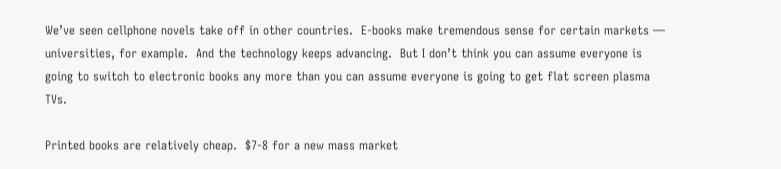We’ve seen cellphone novels take off in other countries.  E-books make tremendous sense for certain markets — universities, for example.  And the technology keeps advancing.  But I don’t think you can assume everyone is going to switch to electronic books any more than you can assume everyone is going to get flat screen plasma TVs.

Printed books are relatively cheap.  $7-8 for a new mass market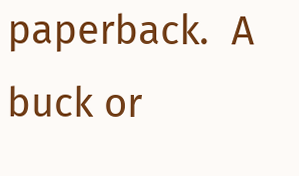paperback.  A buck or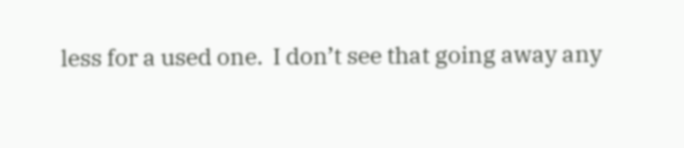less for a used one.  I don’t see that going away any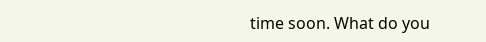time soon. What do you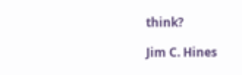think?

Jim C. Hines